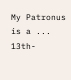My Patronus is a ...
13th-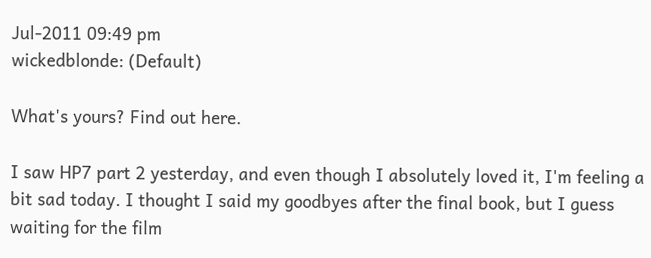Jul-2011 09:49 pm
wickedblonde: (Default)

What's yours? Find out here.

I saw HP7 part 2 yesterday, and even though I absolutely loved it, I'm feeling a bit sad today. I thought I said my goodbyes after the final book, but I guess waiting for the film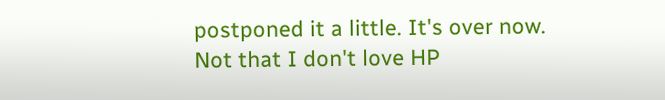postponed it a little. It's over now. Not that I don't love HP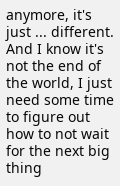anymore, it's just ... different. And I know it's not the end of the world, I just need some time to figure out how to not wait for the next big thing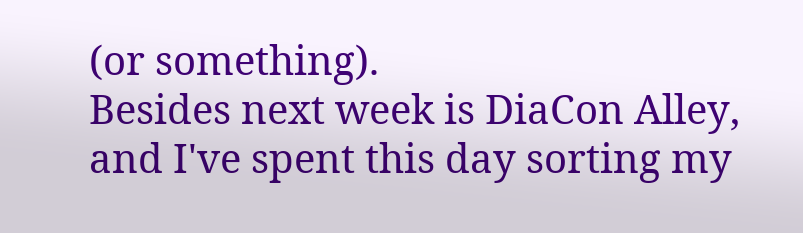(or something).
Besides next week is DiaCon Alley, and I've spent this day sorting my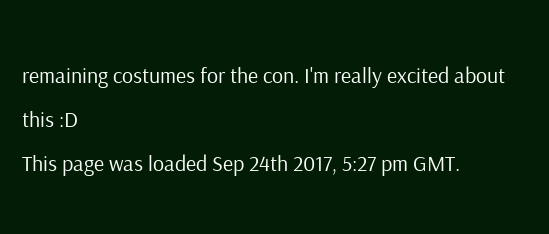remaining costumes for the con. I'm really excited about this :D
This page was loaded Sep 24th 2017, 5:27 pm GMT.